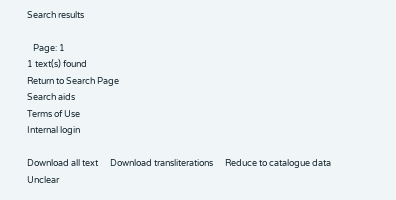Search results

   Page: 1
1 text(s) found
Return to Search Page
Search aids
Terms of Use
Internal login

Download all text      Download transliterations      Reduce to catalogue data      Unclear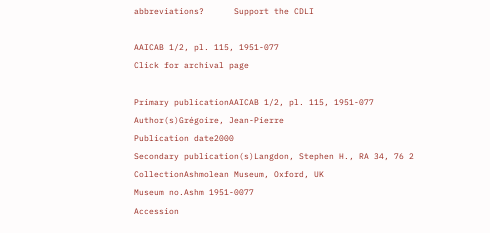abbreviations?      Support the CDLI

AAICAB 1/2, pl. 115, 1951-077
Click for archival page

Primary publicationAAICAB 1/2, pl. 115, 1951-077
Author(s)Grégoire, Jean-Pierre
Publication date2000
Secondary publication(s)Langdon, Stephen H., RA 34, 76 2
CollectionAshmolean Museum, Oxford, UK
Museum no.Ashm 1951-0077
Accession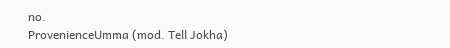no.
ProvenienceUmma (mod. Tell Jokha)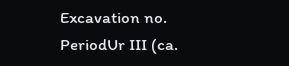Excavation no.
PeriodUr III (ca.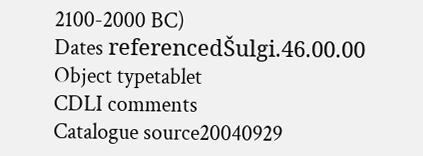2100-2000 BC)
Dates referencedŠulgi.46.00.00
Object typetablet
CDLI comments
Catalogue source20040929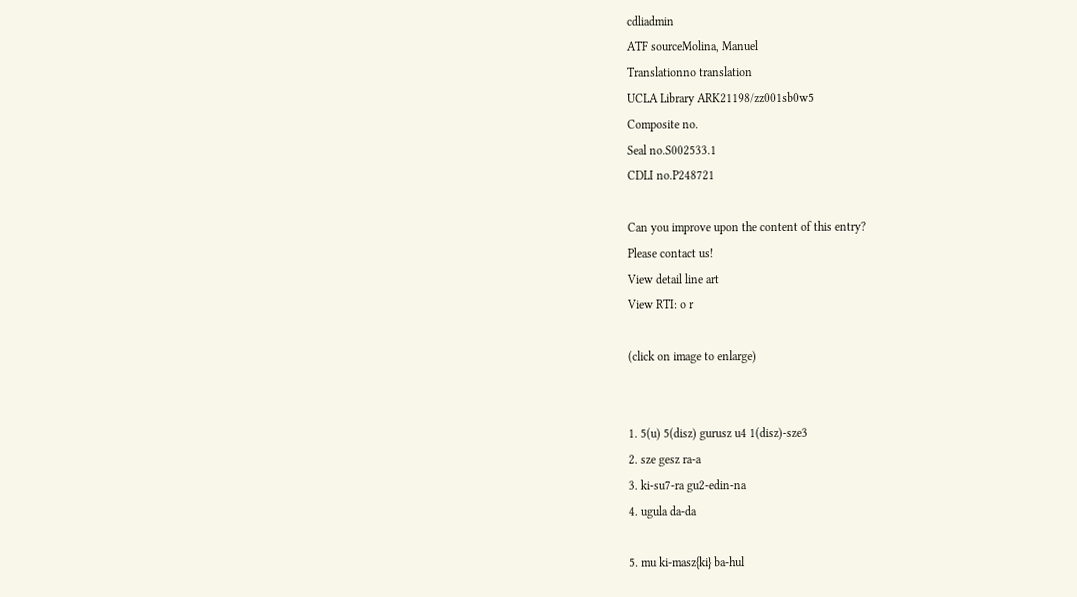cdliadmin
ATF sourceMolina, Manuel
Translationno translation
UCLA Library ARK21198/zz001sb0w5
Composite no.
Seal no.S002533.1
CDLI no.P248721

Can you improve upon the content of this entry?
Please contact us!
View detail line art
View RTI: o r

(click on image to enlarge)


1. 5(u) 5(disz) gurusz u4 1(disz)-sze3
2. sze gesz ra-a
3. ki-su7-ra gu2-edin-na
4. ugula da-da

5. mu ki-masz{ki} ba-hul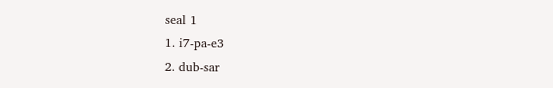seal 1
1. i7-pa-e3
2. dub-sar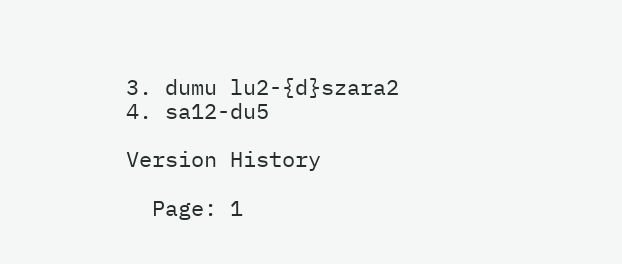3. dumu lu2-{d}szara2
4. sa12-du5

Version History

  Page: 1